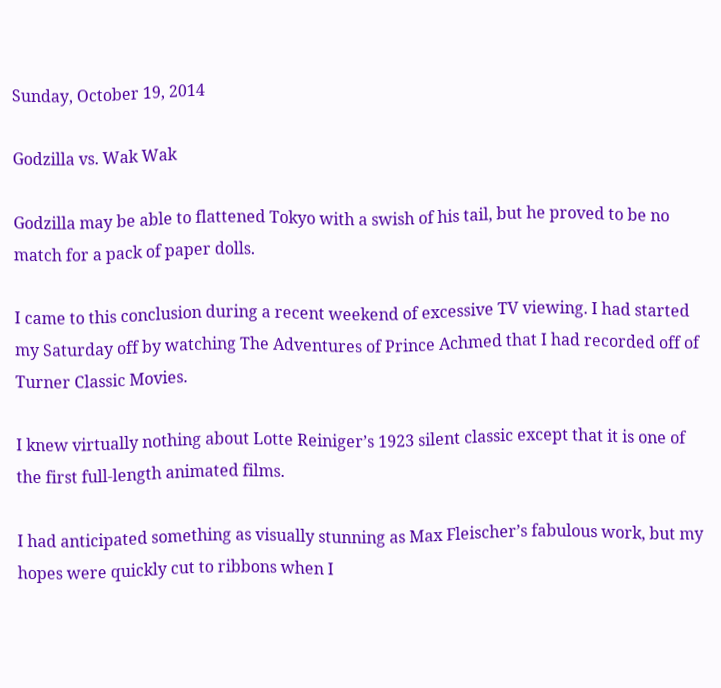Sunday, October 19, 2014

Godzilla vs. Wak Wak

Godzilla may be able to flattened Tokyo with a swish of his tail, but he proved to be no match for a pack of paper dolls.

I came to this conclusion during a recent weekend of excessive TV viewing. I had started my Saturday off by watching The Adventures of Prince Achmed that I had recorded off of Turner Classic Movies.

I knew virtually nothing about Lotte Reiniger’s 1923 silent classic except that it is one of the first full-length animated films.

I had anticipated something as visually stunning as Max Fleischer’s fabulous work, but my hopes were quickly cut to ribbons when I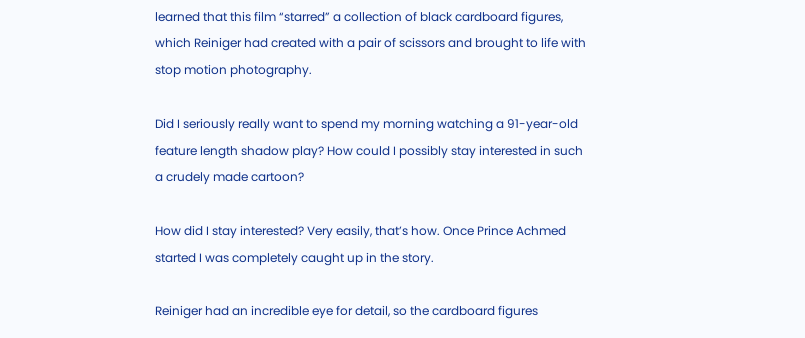learned that this film “starred” a collection of black cardboard figures, which Reiniger had created with a pair of scissors and brought to life with stop motion photography.

Did I seriously really want to spend my morning watching a 91-year-old feature length shadow play? How could I possibly stay interested in such a crudely made cartoon?

How did I stay interested? Very easily, that’s how. Once Prince Achmed started I was completely caught up in the story.

Reiniger had an incredible eye for detail, so the cardboard figures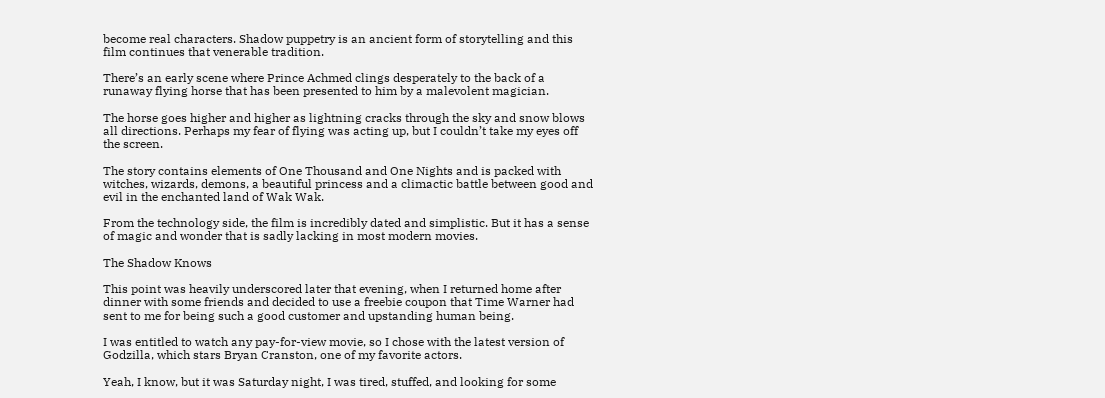become real characters. Shadow puppetry is an ancient form of storytelling and this film continues that venerable tradition.

There’s an early scene where Prince Achmed clings desperately to the back of a runaway flying horse that has been presented to him by a malevolent magician.

The horse goes higher and higher as lightning cracks through the sky and snow blows all directions. Perhaps my fear of flying was acting up, but I couldn’t take my eyes off the screen.

The story contains elements of One Thousand and One Nights and is packed with witches, wizards, demons, a beautiful princess and a climactic battle between good and evil in the enchanted land of Wak Wak.

From the technology side, the film is incredibly dated and simplistic. But it has a sense of magic and wonder that is sadly lacking in most modern movies.

The Shadow Knows

This point was heavily underscored later that evening, when I returned home after dinner with some friends and decided to use a freebie coupon that Time Warner had sent to me for being such a good customer and upstanding human being.

I was entitled to watch any pay-for-view movie, so I chose with the latest version of Godzilla, which stars Bryan Cranston, one of my favorite actors.

Yeah, I know, but it was Saturday night, I was tired, stuffed, and looking for some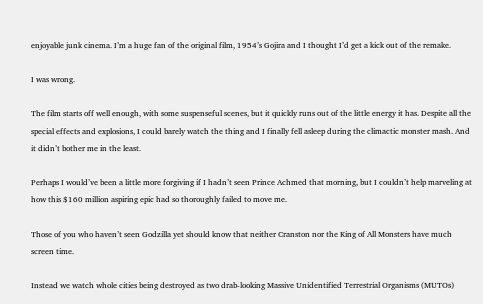enjoyable junk cinema. I’m a huge fan of the original film, 1954’s Gojira and I thought I’d get a kick out of the remake.

I was wrong.

The film starts off well enough, with some suspenseful scenes, but it quickly runs out of the little energy it has. Despite all the special effects and explosions, I could barely watch the thing and I finally fell asleep during the climactic monster mash. And it didn’t bother me in the least.

Perhaps I would’ve been a little more forgiving if I hadn’t seen Prince Achmed that morning, but I couldn’t help marveling at how this $160 million aspiring epic had so thoroughly failed to move me.

Those of you who haven’t seen Godzilla yet should know that neither Cranston nor the King of All Monsters have much screen time.

Instead we watch whole cities being destroyed as two drab-looking Massive Unidentified Terrestrial Organisms (MUTOs)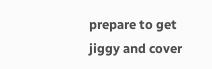prepare to get jiggy and cover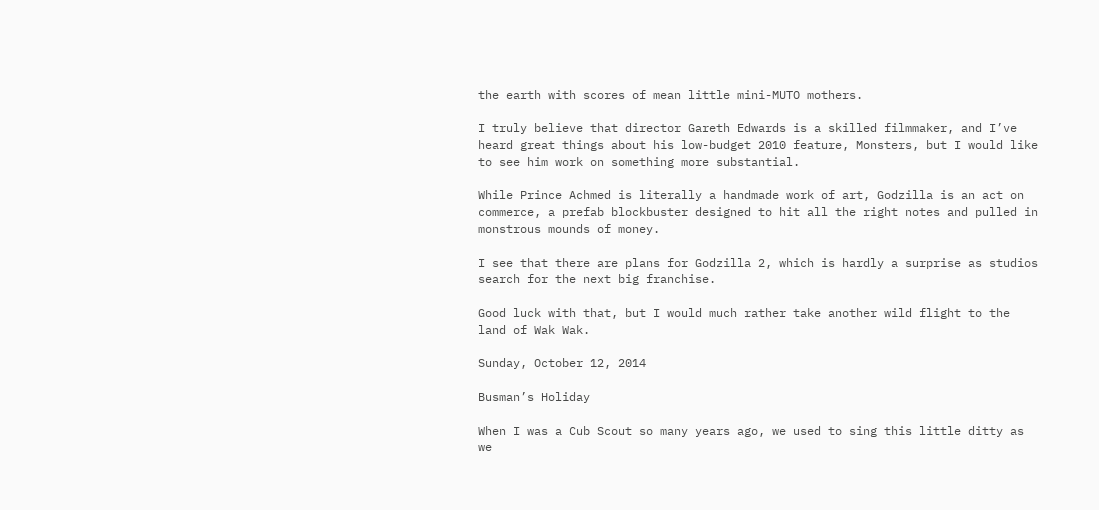the earth with scores of mean little mini-MUTO mothers.

I truly believe that director Gareth Edwards is a skilled filmmaker, and I’ve heard great things about his low-budget 2010 feature, Monsters, but I would like to see him work on something more substantial.

While Prince Achmed is literally a handmade work of art, Godzilla is an act on commerce, a prefab blockbuster designed to hit all the right notes and pulled in monstrous mounds of money.

I see that there are plans for Godzilla 2, which is hardly a surprise as studios search for the next big franchise.

Good luck with that, but I would much rather take another wild flight to the land of Wak Wak.

Sunday, October 12, 2014

Busman’s Holiday

When I was a Cub Scout so many years ago, we used to sing this little ditty as we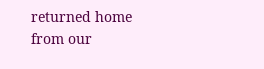returned home from our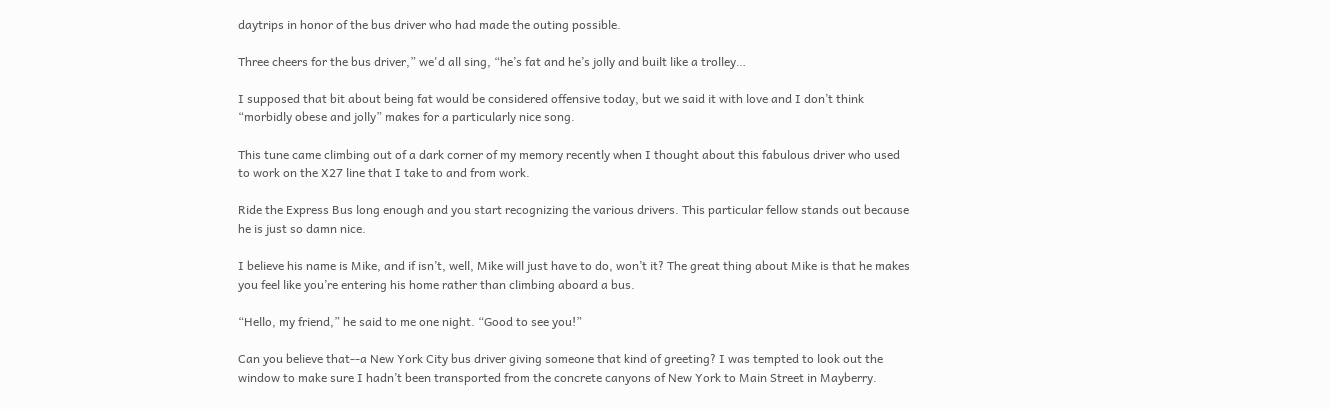daytrips in honor of the bus driver who had made the outing possible.

Three cheers for the bus driver,” we'd all sing, “he’s fat and he’s jolly and built like a trolley…

I supposed that bit about being fat would be considered offensive today, but we said it with love and I don’t think “morbidly obese and jolly” makes for a particularly nice song.

This tune came climbing out of a dark corner of my memory recently when I thought about this fabulous driver who used to work on the X27 line that I take to and from work.

Ride the Express Bus long enough and you start recognizing the various drivers. This particular fellow stands out because he is just so damn nice.

I believe his name is Mike, and if isn’t, well, Mike will just have to do, won’t it? The great thing about Mike is that he makes you feel like you’re entering his home rather than climbing aboard a bus.

“Hello, my friend,” he said to me one night. “Good to see you!”

Can you believe that--a New York City bus driver giving someone that kind of greeting? I was tempted to look out the window to make sure I hadn’t been transported from the concrete canyons of New York to Main Street in Mayberry.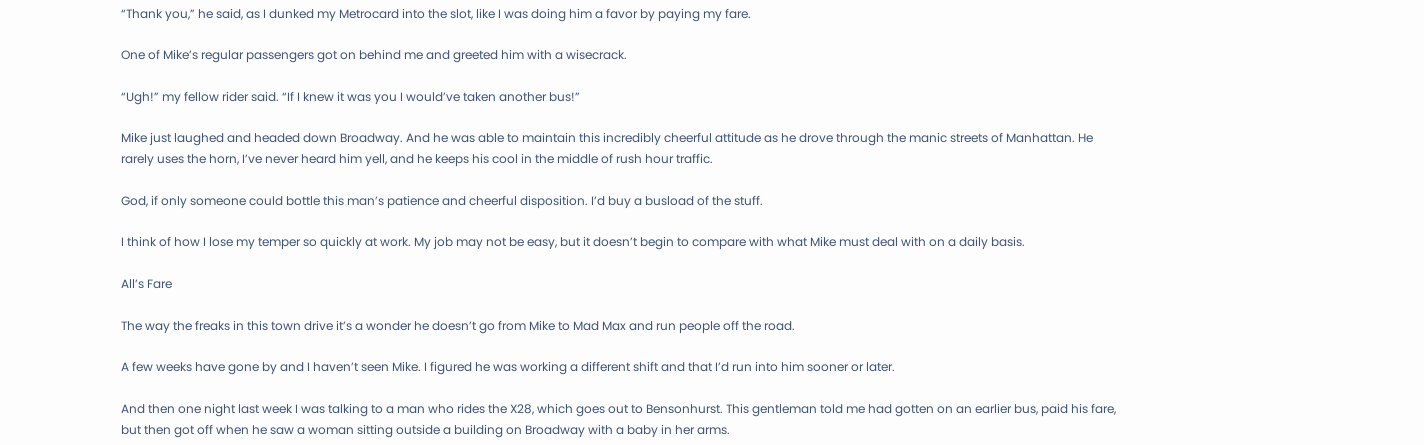“Thank you,” he said, as I dunked my Metrocard into the slot, like I was doing him a favor by paying my fare.

One of Mike’s regular passengers got on behind me and greeted him with a wisecrack.

“Ugh!” my fellow rider said. “If I knew it was you I would’ve taken another bus!”

Mike just laughed and headed down Broadway. And he was able to maintain this incredibly cheerful attitude as he drove through the manic streets of Manhattan. He rarely uses the horn, I’ve never heard him yell, and he keeps his cool in the middle of rush hour traffic.

God, if only someone could bottle this man’s patience and cheerful disposition. I’d buy a busload of the stuff.

I think of how I lose my temper so quickly at work. My job may not be easy, but it doesn’t begin to compare with what Mike must deal with on a daily basis.

All’s Fare

The way the freaks in this town drive it’s a wonder he doesn’t go from Mike to Mad Max and run people off the road.

A few weeks have gone by and I haven’t seen Mike. I figured he was working a different shift and that I’d run into him sooner or later.

And then one night last week I was talking to a man who rides the X28, which goes out to Bensonhurst. This gentleman told me had gotten on an earlier bus, paid his fare, but then got off when he saw a woman sitting outside a building on Broadway with a baby in her arms.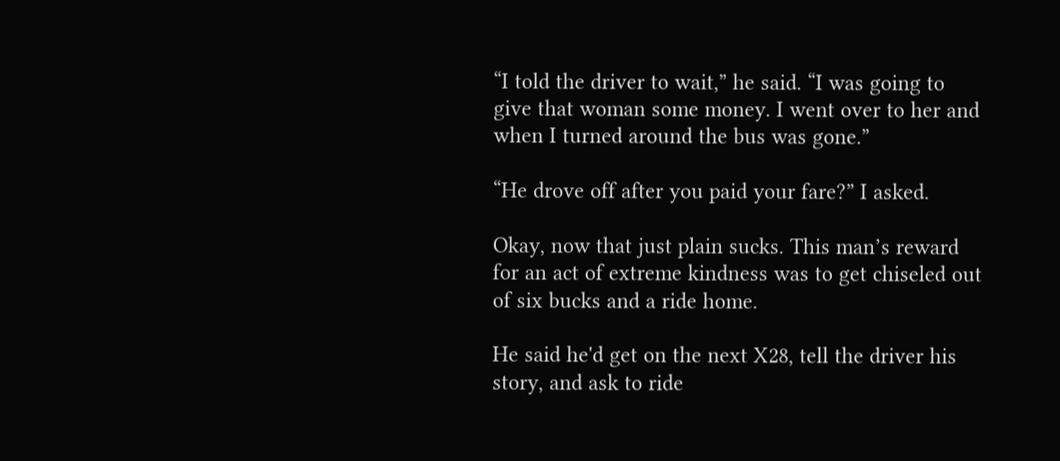“I told the driver to wait,” he said. “I was going to give that woman some money. I went over to her and when I turned around the bus was gone.”

“He drove off after you paid your fare?” I asked.

Okay, now that just plain sucks. This man’s reward for an act of extreme kindness was to get chiseled out of six bucks and a ride home.

He said he'd get on the next X28, tell the driver his story, and ask to ride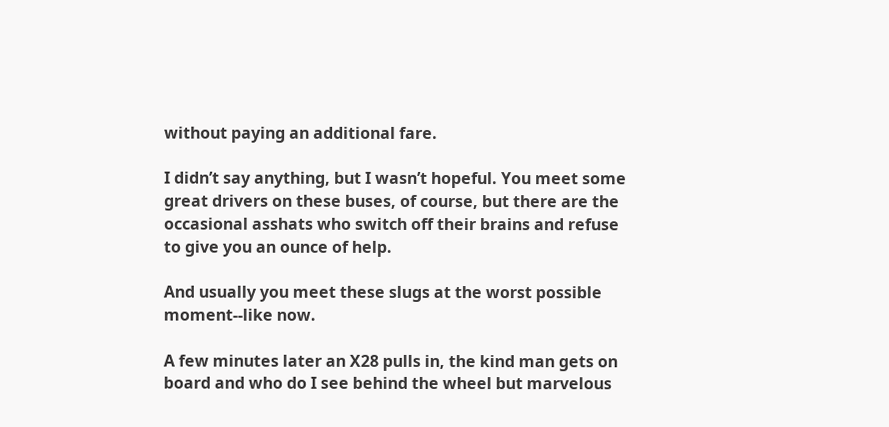without paying an additional fare.

I didn’t say anything, but I wasn’t hopeful. You meet some great drivers on these buses, of course, but there are the occasional asshats who switch off their brains and refuse to give you an ounce of help.

And usually you meet these slugs at the worst possible moment--like now.

A few minutes later an X28 pulls in, the kind man gets on board and who do I see behind the wheel but marvelous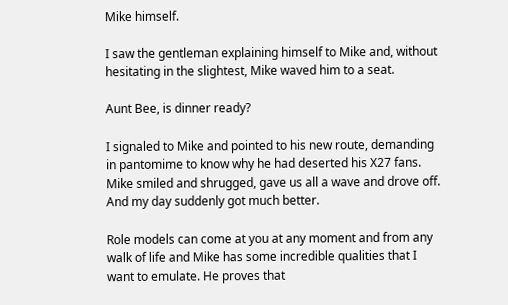Mike himself.

I saw the gentleman explaining himself to Mike and, without hesitating in the slightest, Mike waved him to a seat.

Aunt Bee, is dinner ready?

I signaled to Mike and pointed to his new route, demanding in pantomime to know why he had deserted his X27 fans. Mike smiled and shrugged, gave us all a wave and drove off. And my day suddenly got much better.

Role models can come at you at any moment and from any walk of life and Mike has some incredible qualities that I want to emulate. He proves that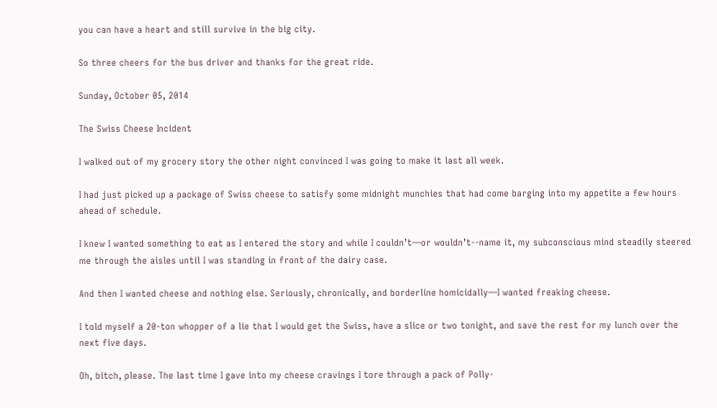you can have a heart and still survive in the big city.

So three cheers for the bus driver and thanks for the great ride.

Sunday, October 05, 2014

The Swiss Cheese Incident

I walked out of my grocery story the other night convinced I was going to make it last all week.

I had just picked up a package of Swiss cheese to satisfy some midnight munchies that had come barging into my appetite a few hours ahead of schedule.

I knew I wanted something to eat as I entered the story and while I couldn’t—or wouldn’t--name it, my subconscious mind steadily steered me through the aisles until I was standing in front of the dairy case.

And then I wanted cheese and nothing else. Seriously, chronically, and borderline homicidally—I wanted freaking cheese.

I told myself a 20-ton whopper of a lie that I would get the Swiss, have a slice or two tonight, and save the rest for my lunch over the next five days.

Oh, bitch, please. The last time I gave into my cheese cravings I tore through a pack of Polly-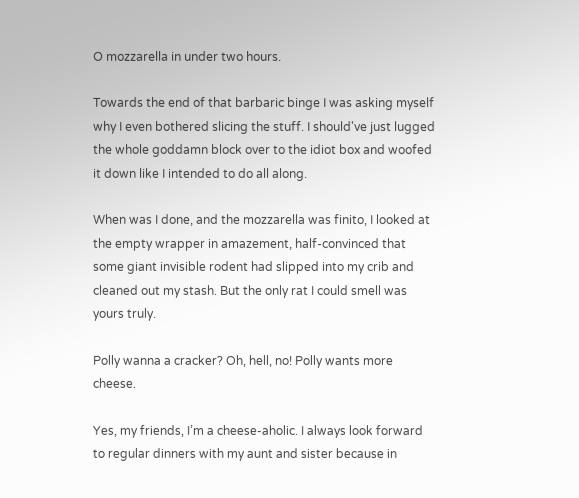O mozzarella in under two hours.

Towards the end of that barbaric binge I was asking myself why I even bothered slicing the stuff. I should've just lugged the whole goddamn block over to the idiot box and woofed it down like I intended to do all along.

When was I done, and the mozzarella was finito, I looked at the empty wrapper in amazement, half-convinced that some giant invisible rodent had slipped into my crib and cleaned out my stash. But the only rat I could smell was yours truly.

Polly wanna a cracker? Oh, hell, no! Polly wants more cheese.

Yes, my friends, I’m a cheese-aholic. I always look forward to regular dinners with my aunt and sister because in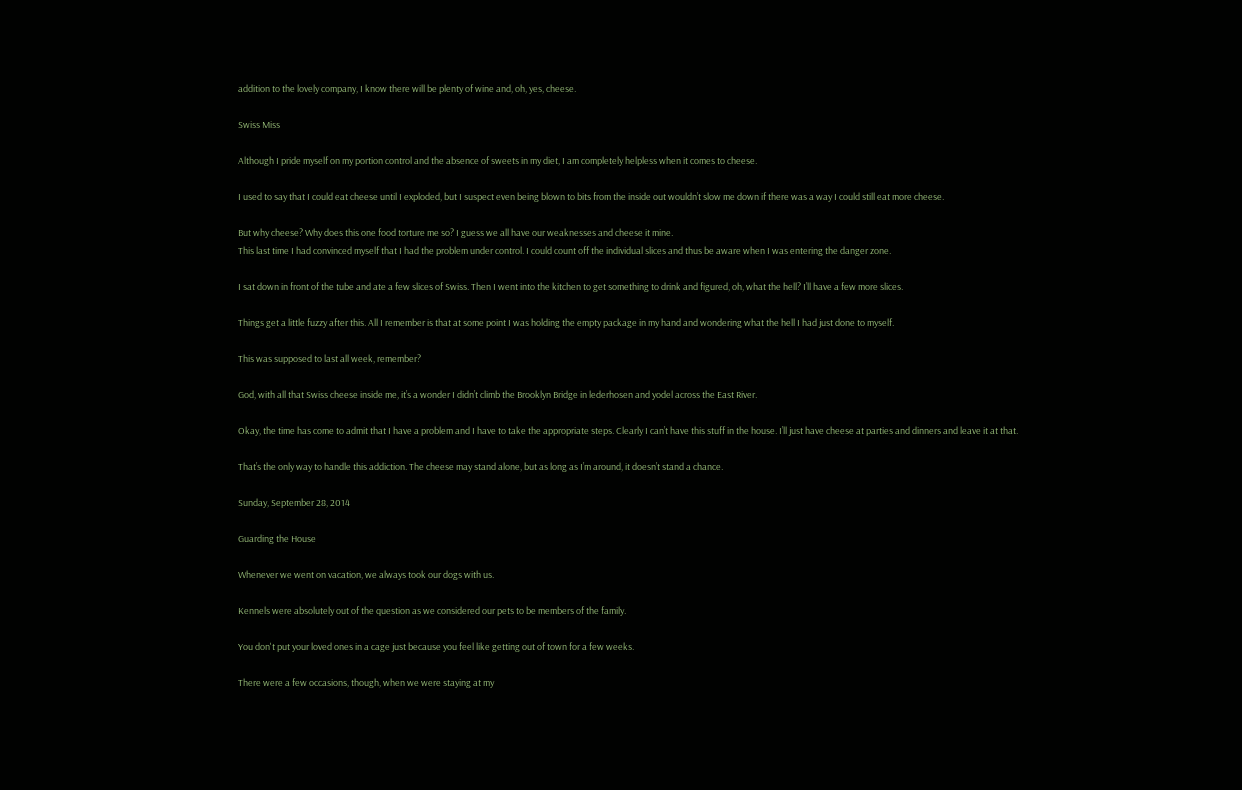addition to the lovely company, I know there will be plenty of wine and, oh, yes, cheese.

Swiss Miss

Although I pride myself on my portion control and the absence of sweets in my diet, I am completely helpless when it comes to cheese.

I used to say that I could eat cheese until I exploded, but I suspect even being blown to bits from the inside out wouldn’t slow me down if there was a way I could still eat more cheese.

But why cheese? Why does this one food torture me so? I guess we all have our weaknesses and cheese it mine.
This last time I had convinced myself that I had the problem under control. I could count off the individual slices and thus be aware when I was entering the danger zone.

I sat down in front of the tube and ate a few slices of Swiss. Then I went into the kitchen to get something to drink and figured, oh, what the hell? I’ll have a few more slices.

Things get a little fuzzy after this. All I remember is that at some point I was holding the empty package in my hand and wondering what the hell I had just done to myself.

This was supposed to last all week, remember?

God, with all that Swiss cheese inside me, it’s a wonder I didn’t climb the Brooklyn Bridge in lederhosen and yodel across the East River.

Okay, the time has come to admit that I have a problem and I have to take the appropriate steps. Clearly I can’t have this stuff in the house. I’ll just have cheese at parties and dinners and leave it at that.

That’s the only way to handle this addiction. The cheese may stand alone, but as long as I’m around, it doesn’t stand a chance.

Sunday, September 28, 2014

Guarding the House

Whenever we went on vacation, we always took our dogs with us.

Kennels were absolutely out of the question as we considered our pets to be members of the family.

You don't put your loved ones in a cage just because you feel like getting out of town for a few weeks.

There were a few occasions, though, when we were staying at my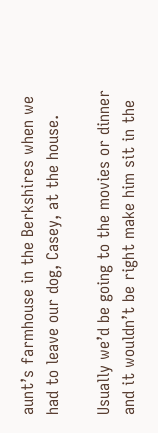aunt’s farmhouse in the Berkshires when we had to leave our dog, Casey, at the house.

Usually we’d be going to the movies or dinner and it wouldn’t be right make him sit in the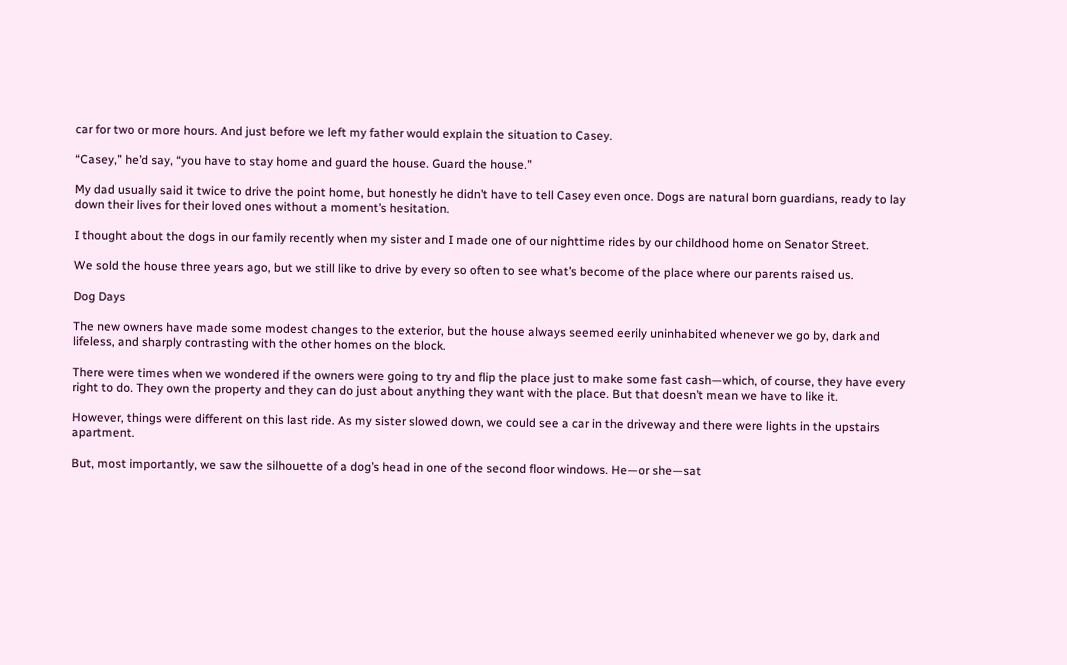car for two or more hours. And just before we left my father would explain the situation to Casey.

“Casey,” he’d say, “you have to stay home and guard the house. Guard the house.”

My dad usually said it twice to drive the point home, but honestly he didn’t have to tell Casey even once. Dogs are natural born guardians, ready to lay down their lives for their loved ones without a moment’s hesitation.

I thought about the dogs in our family recently when my sister and I made one of our nighttime rides by our childhood home on Senator Street.

We sold the house three years ago, but we still like to drive by every so often to see what’s become of the place where our parents raised us.

Dog Days

The new owners have made some modest changes to the exterior, but the house always seemed eerily uninhabited whenever we go by, dark and lifeless, and sharply contrasting with the other homes on the block.

There were times when we wondered if the owners were going to try and flip the place just to make some fast cash—which, of course, they have every right to do. They own the property and they can do just about anything they want with the place. But that doesn’t mean we have to like it.

However, things were different on this last ride. As my sister slowed down, we could see a car in the driveway and there were lights in the upstairs apartment.

But, most importantly, we saw the silhouette of a dog’s head in one of the second floor windows. He—or she—sat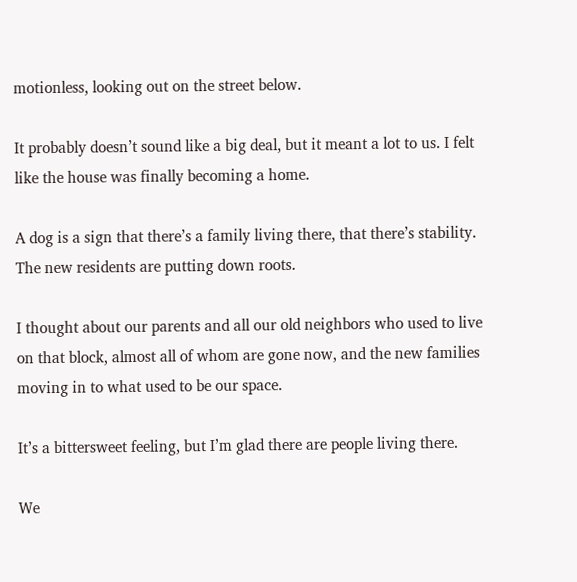motionless, looking out on the street below.

It probably doesn’t sound like a big deal, but it meant a lot to us. I felt like the house was finally becoming a home.

A dog is a sign that there’s a family living there, that there’s stability. The new residents are putting down roots.

I thought about our parents and all our old neighbors who used to live on that block, almost all of whom are gone now, and the new families moving in to what used to be our space.

It’s a bittersweet feeling, but I’m glad there are people living there.

We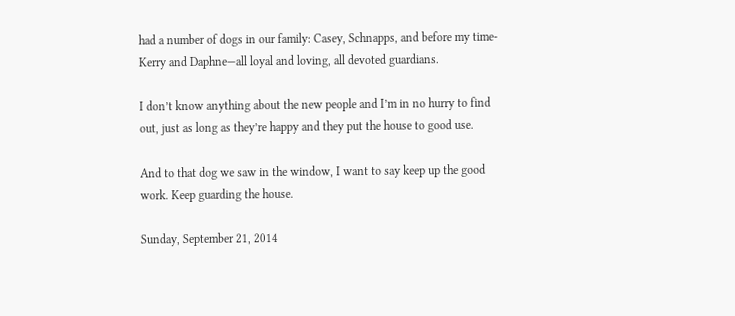had a number of dogs in our family: Casey, Schnapps, and before my time-Kerry and Daphne—all loyal and loving, all devoted guardians.

I don’t know anything about the new people and I’m in no hurry to find out, just as long as they’re happy and they put the house to good use.

And to that dog we saw in the window, I want to say keep up the good work. Keep guarding the house.

Sunday, September 21, 2014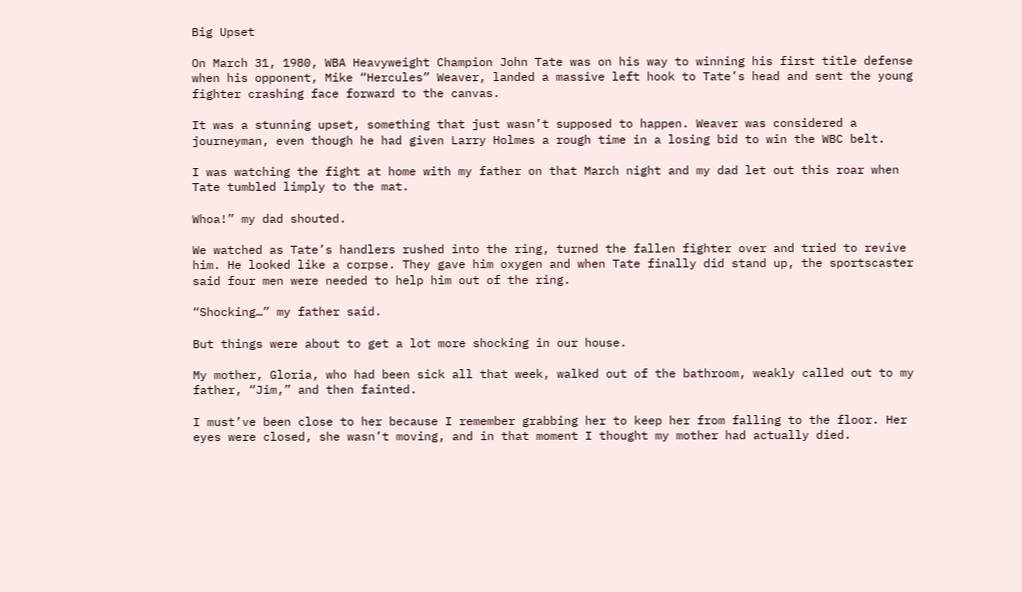Big Upset

On March 31, 1980, WBA Heavyweight Champion John Tate was on his way to winning his first title defense when his opponent, Mike “Hercules” Weaver, landed a massive left hook to Tate’s head and sent the young fighter crashing face forward to the canvas.

It was a stunning upset, something that just wasn’t supposed to happen. Weaver was considered a journeyman, even though he had given Larry Holmes a rough time in a losing bid to win the WBC belt.

I was watching the fight at home with my father on that March night and my dad let out this roar when Tate tumbled limply to the mat.

Whoa!” my dad shouted.

We watched as Tate’s handlers rushed into the ring, turned the fallen fighter over and tried to revive him. He looked like a corpse. They gave him oxygen and when Tate finally did stand up, the sportscaster said four men were needed to help him out of the ring.

“Shocking…” my father said.

But things were about to get a lot more shocking in our house.

My mother, Gloria, who had been sick all that week, walked out of the bathroom, weakly called out to my father, “Jim,” and then fainted.

I must’ve been close to her because I remember grabbing her to keep her from falling to the floor. Her eyes were closed, she wasn’t moving, and in that moment I thought my mother had actually died.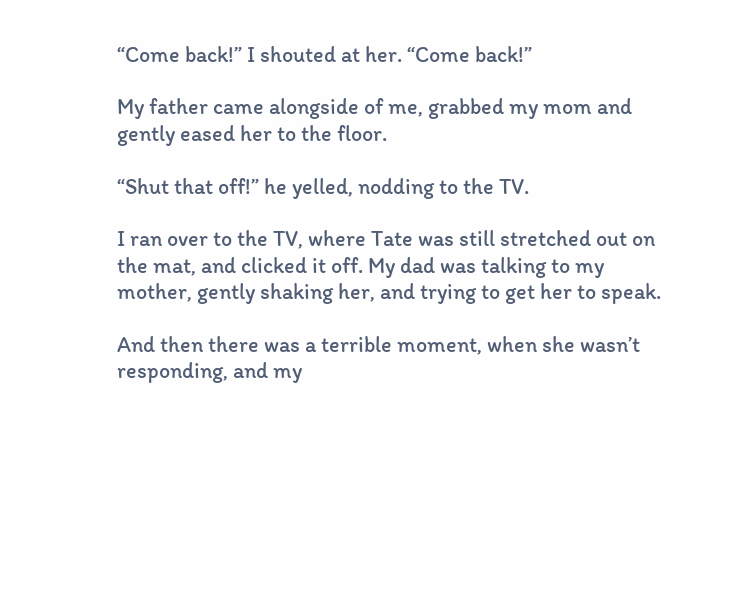“Come back!” I shouted at her. “Come back!”

My father came alongside of me, grabbed my mom and gently eased her to the floor.

“Shut that off!” he yelled, nodding to the TV.

I ran over to the TV, where Tate was still stretched out on the mat, and clicked it off. My dad was talking to my mother, gently shaking her, and trying to get her to speak.

And then there was a terrible moment, when she wasn’t responding, and my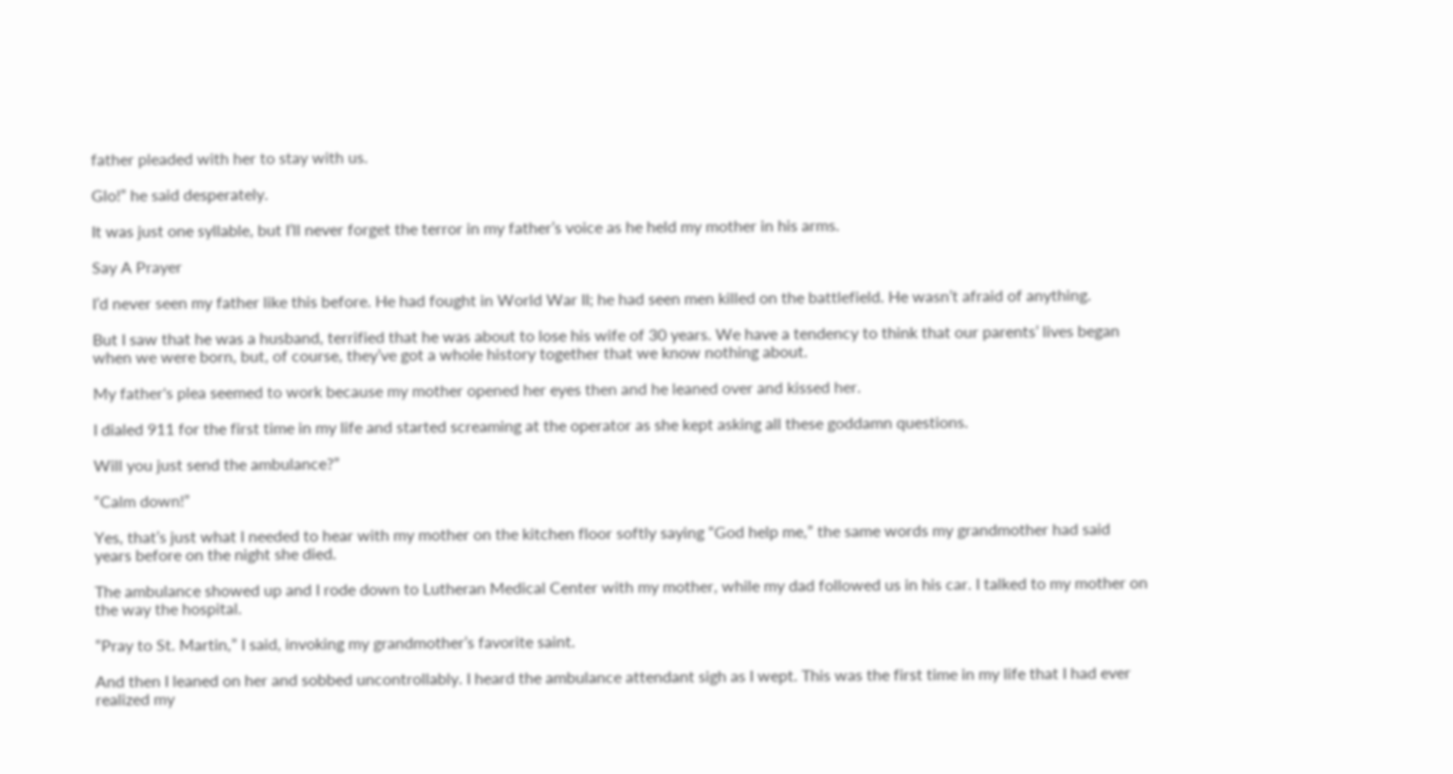father pleaded with her to stay with us.

Glo!” he said desperately.

It was just one syllable, but I’ll never forget the terror in my father’s voice as he held my mother in his arms.

Say A Prayer

I’d never seen my father like this before. He had fought in World War II; he had seen men killed on the battlefield. He wasn’t afraid of anything.

But I saw that he was a husband, terrified that he was about to lose his wife of 30 years. We have a tendency to think that our parents’ lives began when we were born, but, of course, they’ve got a whole history together that we know nothing about.

My father's plea seemed to work because my mother opened her eyes then and he leaned over and kissed her.

I dialed 911 for the first time in my life and started screaming at the operator as she kept asking all these goddamn questions.

Will you just send the ambulance?”

“Calm down!”

Yes, that’s just what I needed to hear with my mother on the kitchen floor softly saying “God help me,” the same words my grandmother had said years before on the night she died.

The ambulance showed up and I rode down to Lutheran Medical Center with my mother, while my dad followed us in his car. I talked to my mother on the way the hospital.

“Pray to St. Martin,” I said, invoking my grandmother’s favorite saint.

And then I leaned on her and sobbed uncontrollably. I heard the ambulance attendant sigh as I wept. This was the first time in my life that I had ever realized my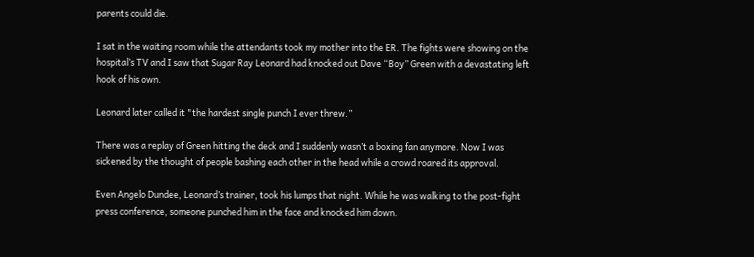parents could die.

I sat in the waiting room while the attendants took my mother into the ER. The fights were showing on the hospital’s TV and I saw that Sugar Ray Leonard had knocked out Dave “Boy” Green with a devastating left hook of his own.

Leonard later called it "the hardest single punch I ever threw.”

There was a replay of Green hitting the deck and I suddenly wasn’t a boxing fan anymore. Now I was sickened by the thought of people bashing each other in the head while a crowd roared its approval.

Even Angelo Dundee, Leonard’s trainer, took his lumps that night. While he was walking to the post-fight press conference, someone punched him in the face and knocked him down.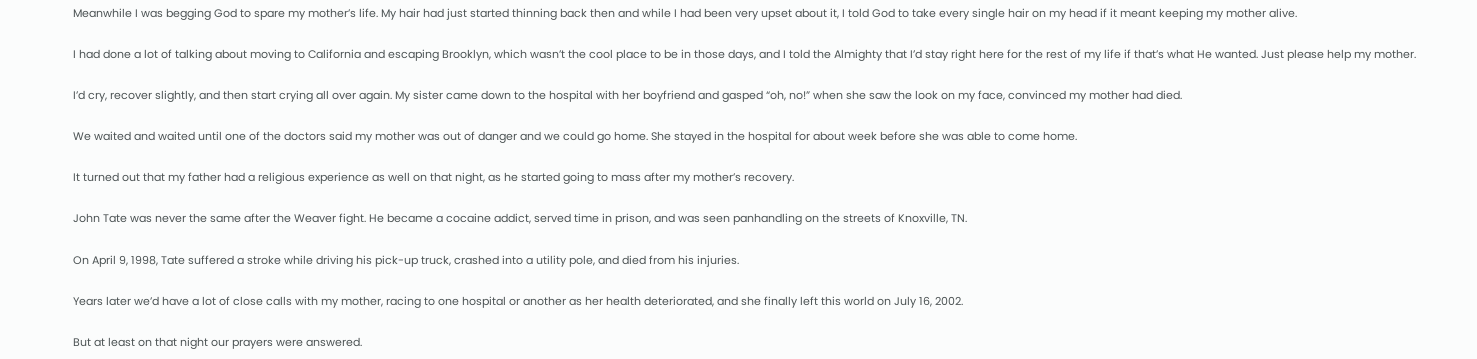Meanwhile I was begging God to spare my mother’s life. My hair had just started thinning back then and while I had been very upset about it, I told God to take every single hair on my head if it meant keeping my mother alive.

I had done a lot of talking about moving to California and escaping Brooklyn, which wasn’t the cool place to be in those days, and I told the Almighty that I’d stay right here for the rest of my life if that’s what He wanted. Just please help my mother.

I’d cry, recover slightly, and then start crying all over again. My sister came down to the hospital with her boyfriend and gasped “oh, no!” when she saw the look on my face, convinced my mother had died.

We waited and waited until one of the doctors said my mother was out of danger and we could go home. She stayed in the hospital for about week before she was able to come home.

It turned out that my father had a religious experience as well on that night, as he started going to mass after my mother’s recovery.

John Tate was never the same after the Weaver fight. He became a cocaine addict, served time in prison, and was seen panhandling on the streets of Knoxville, TN.

On April 9, 1998, Tate suffered a stroke while driving his pick-up truck, crashed into a utility pole, and died from his injuries.

Years later we’d have a lot of close calls with my mother, racing to one hospital or another as her health deteriorated, and she finally left this world on July 16, 2002.

But at least on that night our prayers were answered.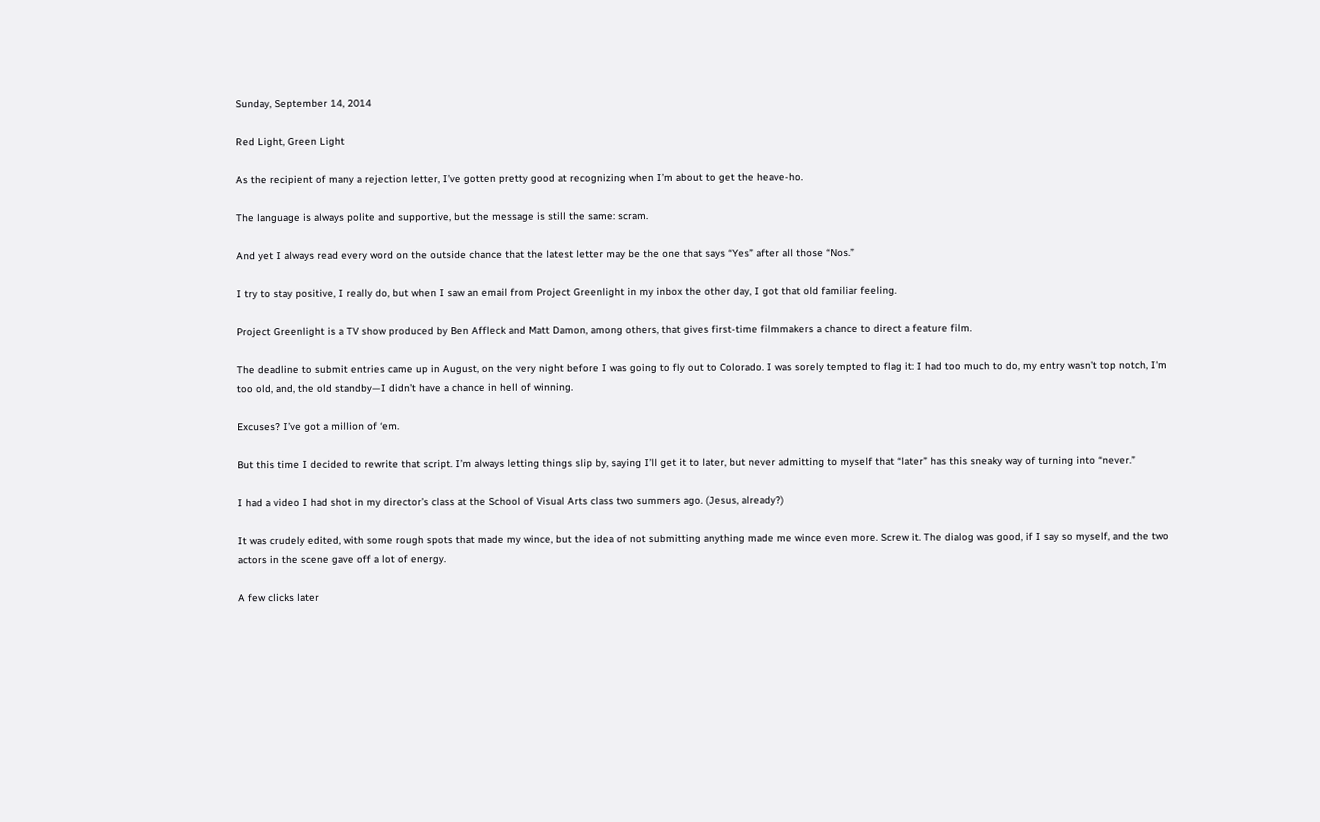Sunday, September 14, 2014

Red Light, Green Light

As the recipient of many a rejection letter, I’ve gotten pretty good at recognizing when I’m about to get the heave-ho.

The language is always polite and supportive, but the message is still the same: scram.

And yet I always read every word on the outside chance that the latest letter may be the one that says “Yes” after all those “Nos.”

I try to stay positive, I really do, but when I saw an email from Project Greenlight in my inbox the other day, I got that old familiar feeling.

Project Greenlight is a TV show produced by Ben Affleck and Matt Damon, among others, that gives first-time filmmakers a chance to direct a feature film.

The deadline to submit entries came up in August, on the very night before I was going to fly out to Colorado. I was sorely tempted to flag it: I had too much to do, my entry wasn’t top notch, I'm too old, and, the old standby—I didn’t have a chance in hell of winning.

Excuses? I’ve got a million of ‘em.

But this time I decided to rewrite that script. I’m always letting things slip by, saying I’ll get it to later, but never admitting to myself that “later” has this sneaky way of turning into “never.”

I had a video I had shot in my director’s class at the School of Visual Arts class two summers ago. (Jesus, already?)

It was crudely edited, with some rough spots that made my wince, but the idea of not submitting anything made me wince even more. Screw it. The dialog was good, if I say so myself, and the two actors in the scene gave off a lot of energy.

A few clicks later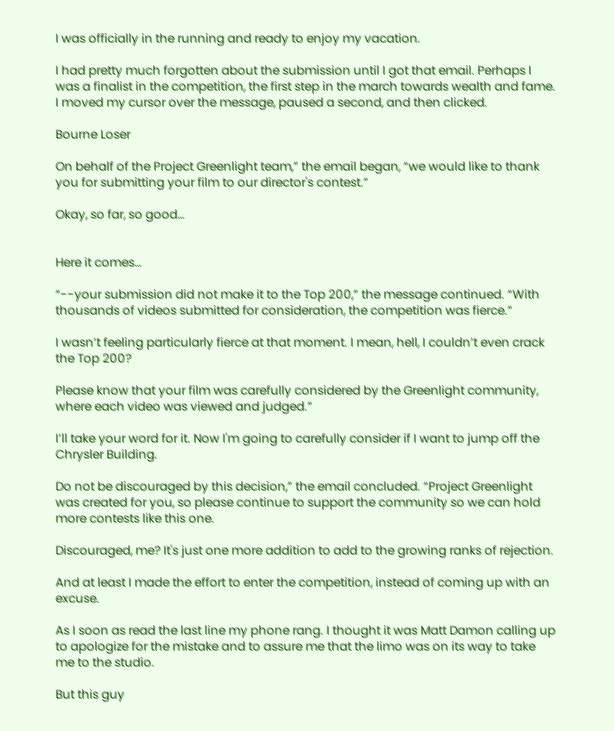I was officially in the running and ready to enjoy my vacation.

I had pretty much forgotten about the submission until I got that email. Perhaps I was a finalist in the competition, the first step in the march towards wealth and fame. I moved my cursor over the message, paused a second, and then clicked.

Bourne Loser

On behalf of the Project Greenlight team,” the email began, “we would like to thank you for submitting your film to our director's contest.”

Okay, so far, so good…


Here it comes…

“--your submission did not make it to the Top 200,” the message continued. “With thousands of videos submitted for consideration, the competition was fierce.”

I wasn’t feeling particularly fierce at that moment. I mean, hell, I couldn’t even crack the Top 200?

Please know that your film was carefully considered by the Greenlight community, where each video was viewed and judged.”

I’ll take your word for it. Now I'm going to carefully consider if I want to jump off the Chrysler Building.

Do not be discouraged by this decision,” the email concluded. “Project Greenlight was created for you, so please continue to support the community so we can hold more contests like this one.

Discouraged, me? It's just one more addition to add to the growing ranks of rejection.

And at least I made the effort to enter the competition, instead of coming up with an excuse.

As I soon as read the last line my phone rang. I thought it was Matt Damon calling up to apologize for the mistake and to assure me that the limo was on its way to take me to the studio.

But this guy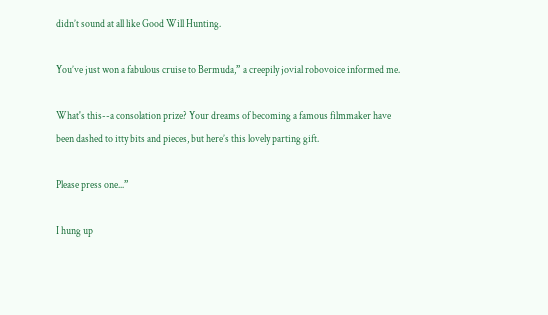didn’t sound at all like Good Will Hunting.

You’ve just won a fabulous cruise to Bermuda,” a creepily jovial robovoice informed me.

What's this--a consolation prize? Your dreams of becoming a famous filmmaker have been dashed to itty bits and pieces, but here’s this lovely parting gift.

Please press one...”

I hung up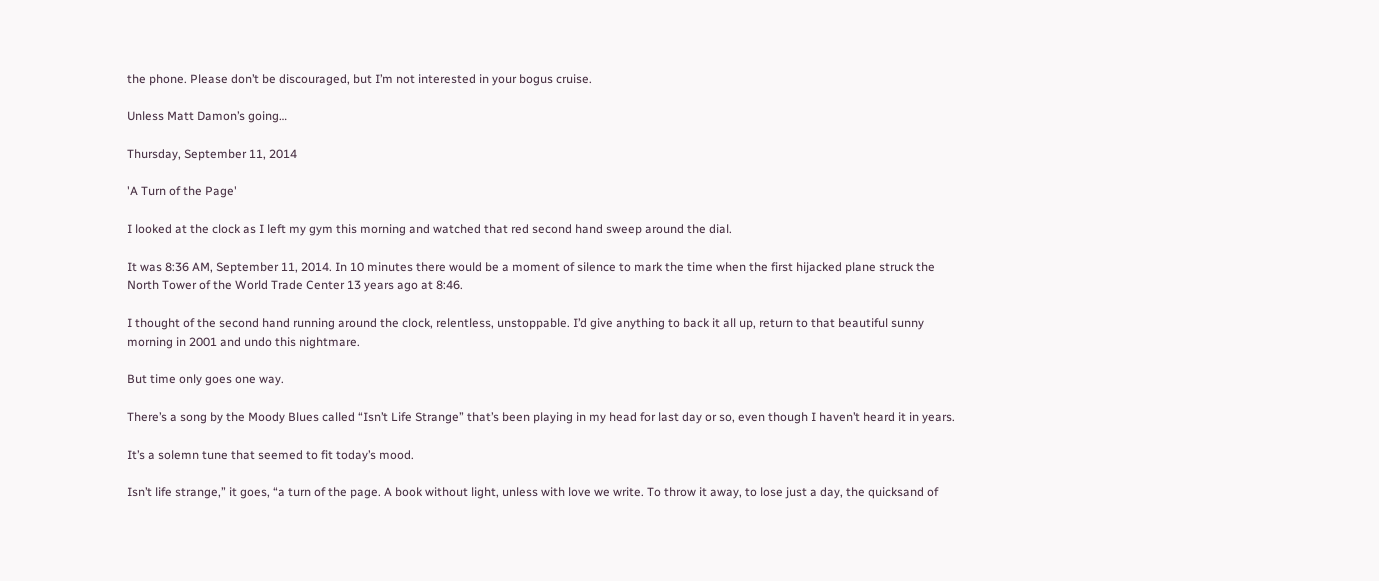the phone. Please don’t be discouraged, but I’m not interested in your bogus cruise.

Unless Matt Damon’s going…

Thursday, September 11, 2014

'A Turn of the Page'

I looked at the clock as I left my gym this morning and watched that red second hand sweep around the dial.

It was 8:36 AM, September 11, 2014. In 10 minutes there would be a moment of silence to mark the time when the first hijacked plane struck the North Tower of the World Trade Center 13 years ago at 8:46.

I thought of the second hand running around the clock, relentless, unstoppable. I’d give anything to back it all up, return to that beautiful sunny morning in 2001 and undo this nightmare.

But time only goes one way.

There’s a song by the Moody Blues called “Isn’t Life Strange” that’s been playing in my head for last day or so, even though I haven’t heard it in years.

It’s a solemn tune that seemed to fit today’s mood.

Isn’t life strange,” it goes, “a turn of the page. A book without light, unless with love we write. To throw it away, to lose just a day, the quicksand of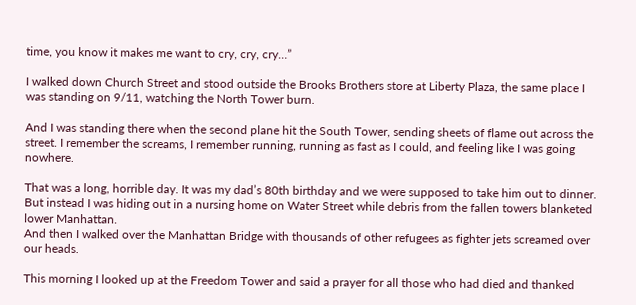time, you know it makes me want to cry, cry, cry…”

I walked down Church Street and stood outside the Brooks Brothers store at Liberty Plaza, the same place I was standing on 9/11, watching the North Tower burn.

And I was standing there when the second plane hit the South Tower, sending sheets of flame out across the street. I remember the screams, I remember running, running as fast as I could, and feeling like I was going nowhere.

That was a long, horrible day. It was my dad’s 80th birthday and we were supposed to take him out to dinner. But instead I was hiding out in a nursing home on Water Street while debris from the fallen towers blanketed lower Manhattan.
And then I walked over the Manhattan Bridge with thousands of other refugees as fighter jets screamed over our heads.

This morning I looked up at the Freedom Tower and said a prayer for all those who had died and thanked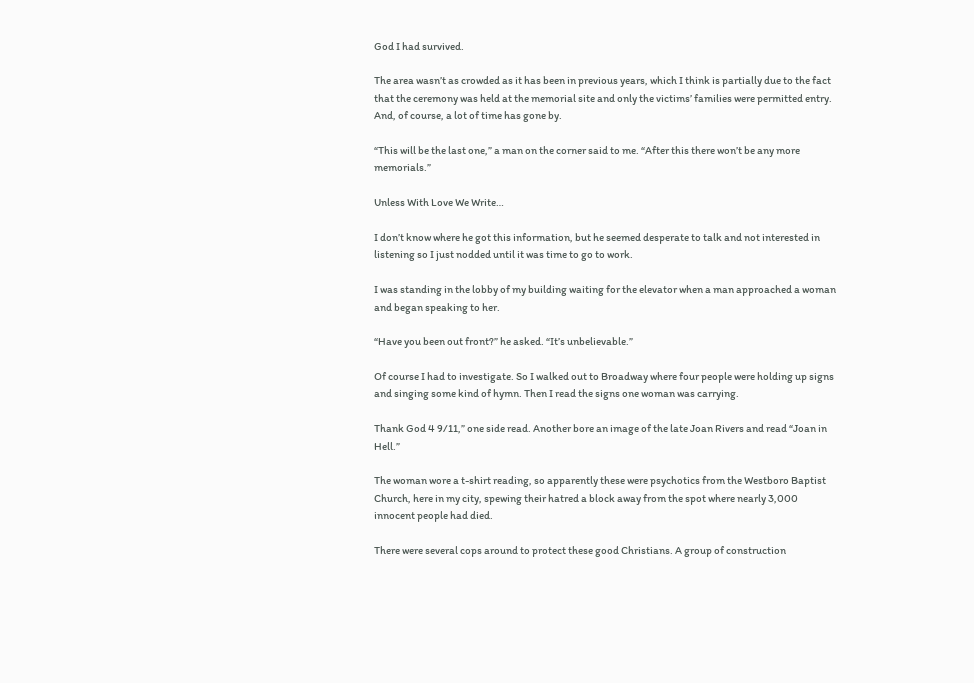God I had survived.

The area wasn’t as crowded as it has been in previous years, which I think is partially due to the fact that the ceremony was held at the memorial site and only the victims’ families were permitted entry. And, of course, a lot of time has gone by.

“This will be the last one,” a man on the corner said to me. “After this there won’t be any more memorials.”

Unless With Love We Write…

I don’t know where he got this information, but he seemed desperate to talk and not interested in listening so I just nodded until it was time to go to work.

I was standing in the lobby of my building waiting for the elevator when a man approached a woman and began speaking to her.

“Have you been out front?” he asked. “It’s unbelievable.”

Of course I had to investigate. So I walked out to Broadway where four people were holding up signs and singing some kind of hymn. Then I read the signs one woman was carrying.

Thank God 4 9/11,” one side read. Another bore an image of the late Joan Rivers and read “Joan in Hell.”

The woman wore a t-shirt reading, so apparently these were psychotics from the Westboro Baptist Church, here in my city, spewing their hatred a block away from the spot where nearly 3,000 innocent people had died.

There were several cops around to protect these good Christians. A group of construction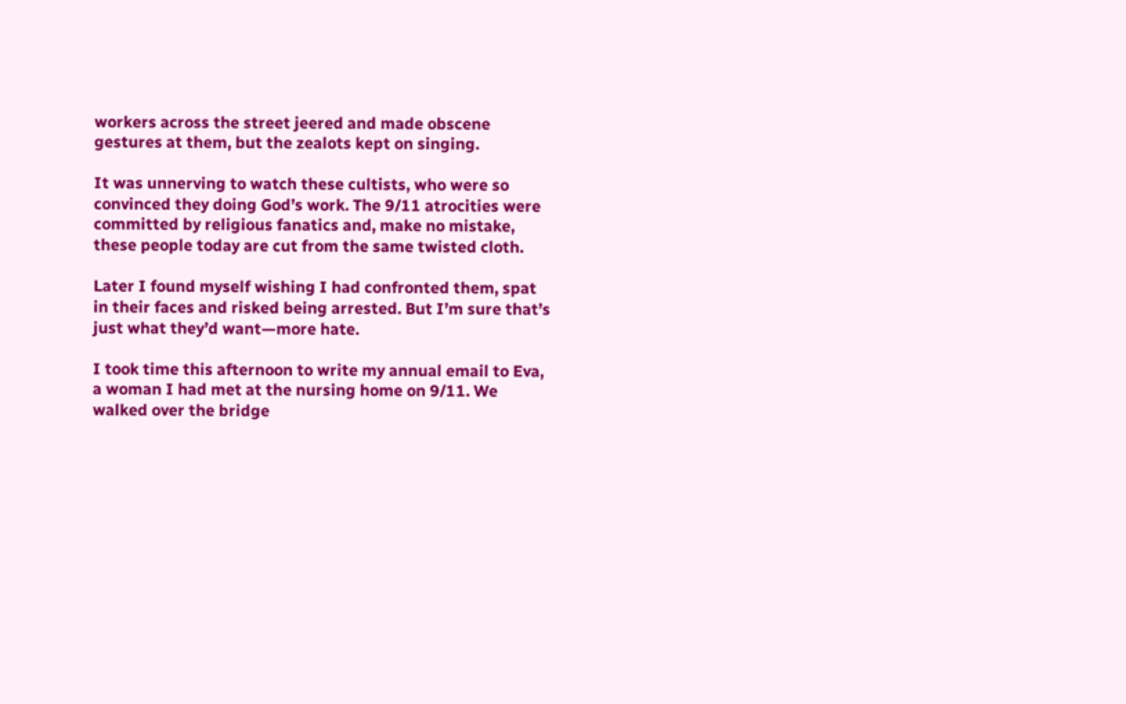workers across the street jeered and made obscene gestures at them, but the zealots kept on singing.

It was unnerving to watch these cultists, who were so convinced they doing God’s work. The 9/11 atrocities were committed by religious fanatics and, make no mistake, these people today are cut from the same twisted cloth.

Later I found myself wishing I had confronted them, spat in their faces and risked being arrested. But I’m sure that’s just what they’d want—more hate.

I took time this afternoon to write my annual email to Eva, a woman I had met at the nursing home on 9/11. We walked over the bridge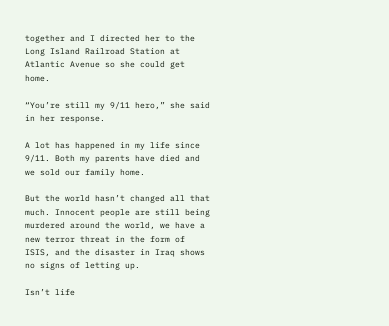together and I directed her to the Long Island Railroad Station at Atlantic Avenue so she could get home.

“You’re still my 9/11 hero,” she said in her response.

A lot has happened in my life since 9/11. Both my parents have died and we sold our family home.

But the world hasn’t changed all that much. Innocent people are still being murdered around the world, we have a new terror threat in the form of ISIS, and the disaster in Iraq shows no signs of letting up.

Isn’t life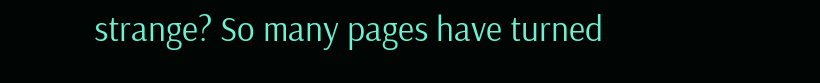strange? So many pages have turned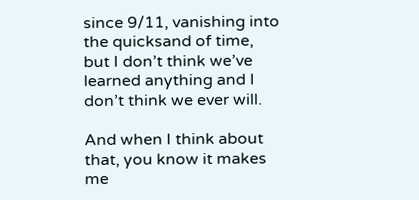since 9/11, vanishing into the quicksand of time, but I don’t think we’ve learned anything and I don’t think we ever will.

And when I think about that, you know it makes me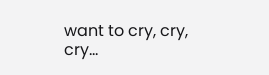want to cry, cry, cry…